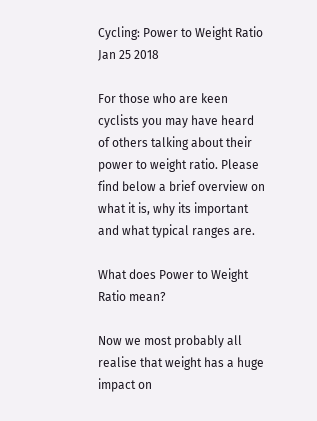Cycling: Power to Weight Ratio Jan 25 2018

For those who are keen cyclists you may have heard of others talking about their power to weight ratio. Please find below a brief overview on what it is, why its important and what typical ranges are.

What does Power to Weight Ratio mean?

Now we most probably all realise that weight has a huge impact on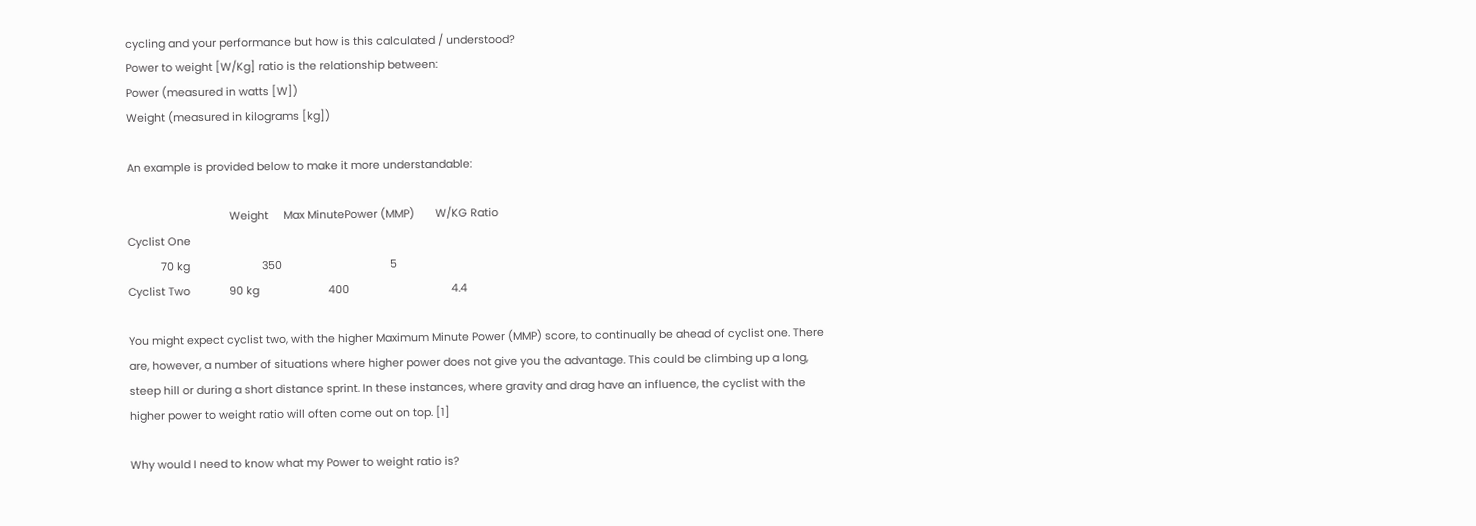cycling and your performance but how is this calculated / understood?
Power to weight [W/Kg] ratio is the relationship between:
Power (measured in watts [W])
Weight (measured in kilograms [kg])

An example is provided below to make it more understandable:

                                  Weight     Max MinutePower (MMP)       W/KG Ratio
Cyclist One
           70 kg                        350                                    5
Cyclist Two             90 kg                       400                                  4.4

You might expect cyclist two, with the higher Maximum Minute Power (MMP) score, to continually be ahead of cyclist one. There are, however, a number of situations where higher power does not give you the advantage. This could be climbing up a long, steep hill or during a short distance sprint. In these instances, where gravity and drag have an influence, the cyclist with the higher power to weight ratio will often come out on top. [1]

Why would I need to know what my Power to weight ratio is?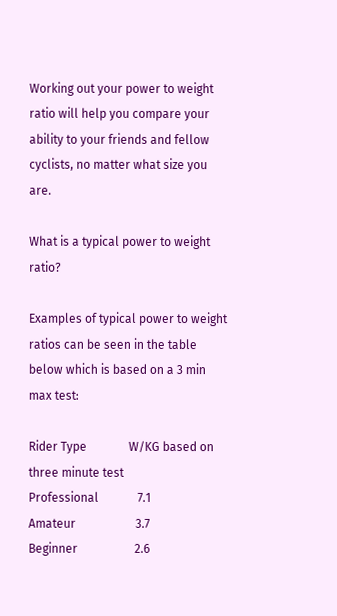Working out your power to weight ratio will help you compare your ability to your friends and fellow cyclists, no matter what size you are.

What is a typical power to weight ratio?

Examples of typical power to weight ratios can be seen in the table below which is based on a 3 min max test:

Rider Type              W/KG based on three minute test
Professional             7.1
Amateur                    3.7
Beginner                   2.6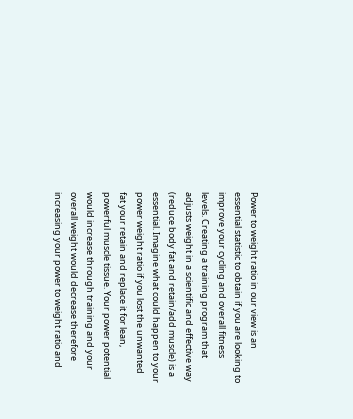Power to weight ratio in our view is an essential statistic to obtain if you are looking to improve your cycling and overall fitness levels. Creating a training program that adjusts weight in a scientific and effective way (reduce body fat and retain/add muscle) is a essential. Imagine what could happen to your power weight ratio if you lost the unwanted fat your retain and replace it for lean, powerful muscle tissue. Your power potential would increase through training and your overall weight would decrease therefore increasing your power to weight ratio and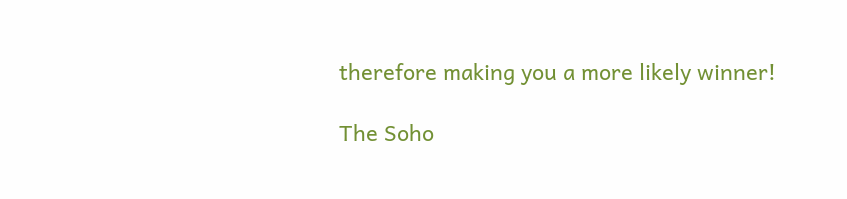therefore making you a more likely winner!

The Soho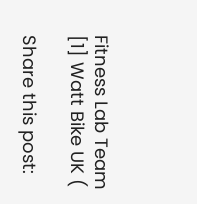Fitness Lab Team
[1] Watt Bike UK (

Share this post: